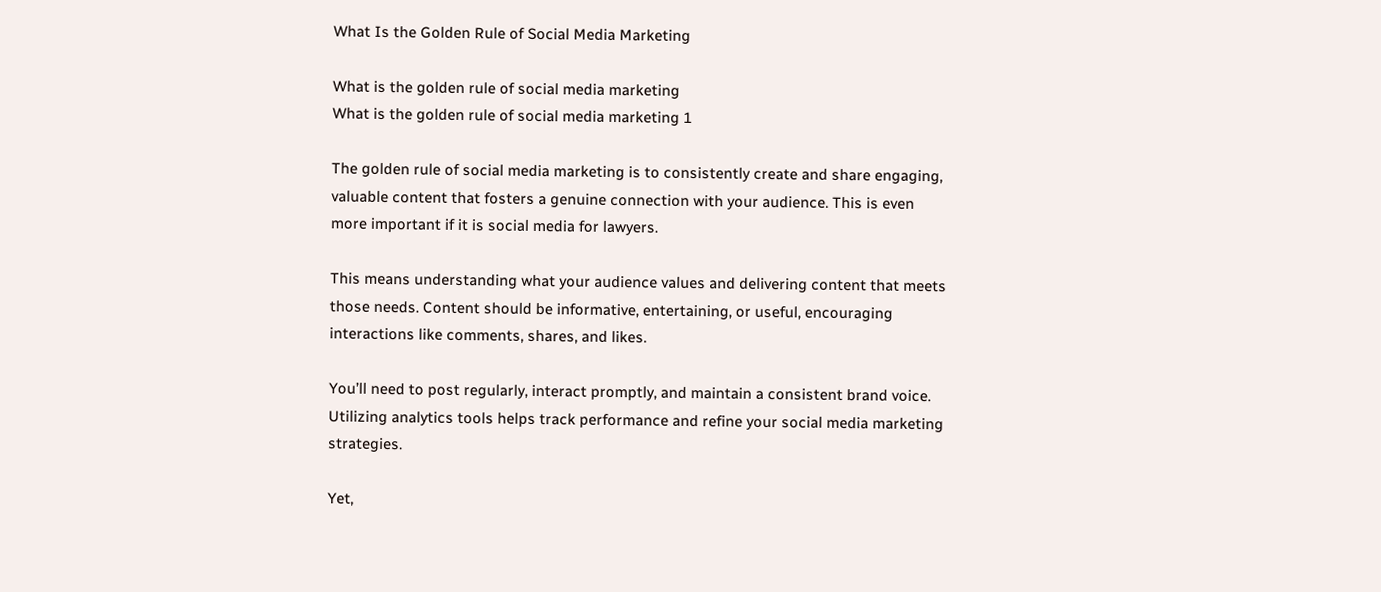What Is the Golden Rule of Social Media Marketing

What is the golden rule of social media marketing
What is the golden rule of social media marketing 1

The golden rule of social media marketing is to consistently create and share engaging, valuable content that fosters a genuine connection with your audience. This is even more important if it is social media for lawyers.

This means understanding what your audience values and delivering content that meets those needs. Content should be informative, entertaining, or useful, encouraging interactions like comments, shares, and likes.

You’ll need to post regularly, interact promptly, and maintain a consistent brand voice. Utilizing analytics tools helps track performance and refine your social media marketing strategies.

Yet,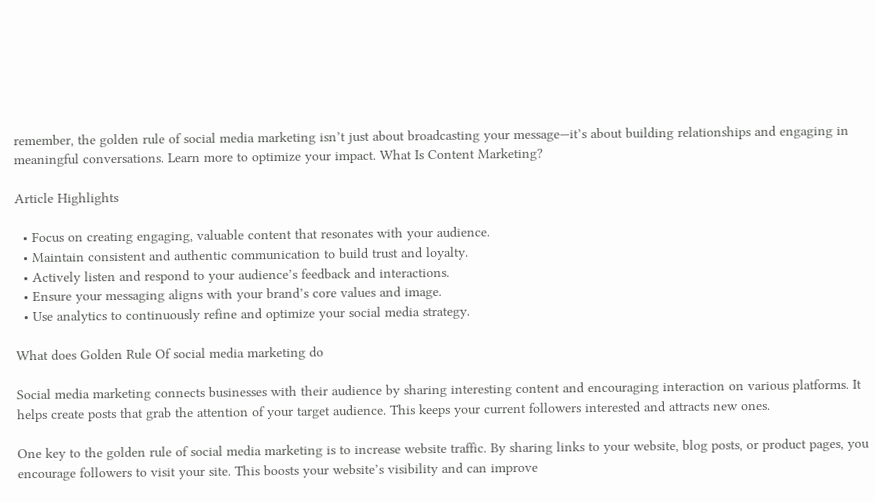remember, the golden rule of social media marketing isn’t just about broadcasting your message—it’s about building relationships and engaging in meaningful conversations. Learn more to optimize your impact. What Is Content Marketing?

Article Highlights

  • Focus on creating engaging, valuable content that resonates with your audience.
  • Maintain consistent and authentic communication to build trust and loyalty.
  • Actively listen and respond to your audience’s feedback and interactions.
  • Ensure your messaging aligns with your brand’s core values and image.
  • Use analytics to continuously refine and optimize your social media strategy.

What does Golden Rule Of social media marketing do

Social media marketing connects businesses with their audience by sharing interesting content and encouraging interaction on various platforms. It helps create posts that grab the attention of your target audience. This keeps your current followers interested and attracts new ones.

One key to the golden rule of social media marketing is to increase website traffic. By sharing links to your website, blog posts, or product pages, you encourage followers to visit your site. This boosts your website’s visibility and can improve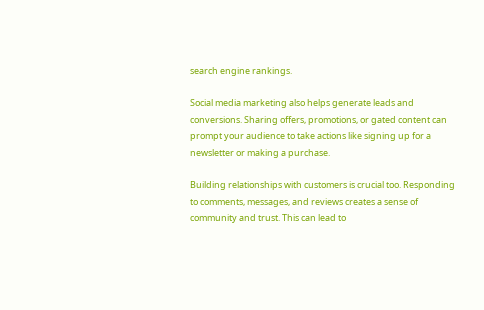search engine rankings.

Social media marketing also helps generate leads and conversions. Sharing offers, promotions, or gated content can prompt your audience to take actions like signing up for a newsletter or making a purchase.

Building relationships with customers is crucial too. Responding to comments, messages, and reviews creates a sense of community and trust. This can lead to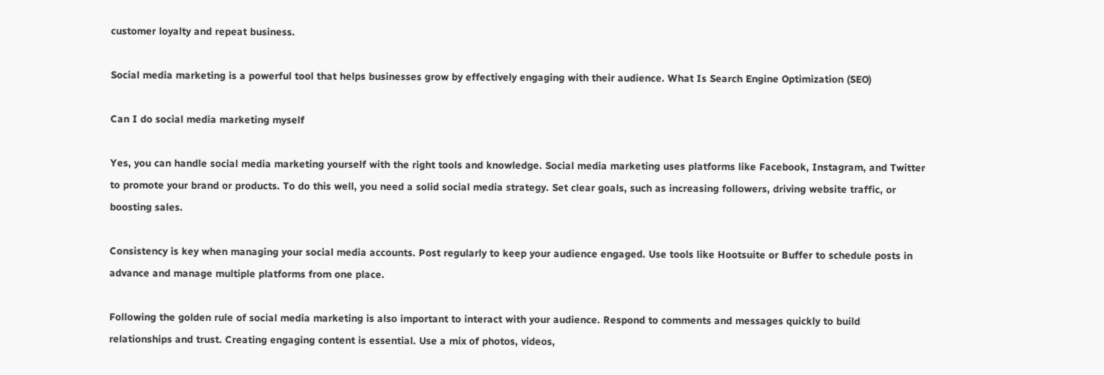customer loyalty and repeat business.

Social media marketing is a powerful tool that helps businesses grow by effectively engaging with their audience. What Is Search Engine Optimization (SEO)

Can I do social media marketing myself

Yes, you can handle social media marketing yourself with the right tools and knowledge. Social media marketing uses platforms like Facebook, Instagram, and Twitter to promote your brand or products. To do this well, you need a solid social media strategy. Set clear goals, such as increasing followers, driving website traffic, or boosting sales.

Consistency is key when managing your social media accounts. Post regularly to keep your audience engaged. Use tools like Hootsuite or Buffer to schedule posts in advance and manage multiple platforms from one place.

Following the golden rule of social media marketing is also important to interact with your audience. Respond to comments and messages quickly to build relationships and trust. Creating engaging content is essential. Use a mix of photos, videos,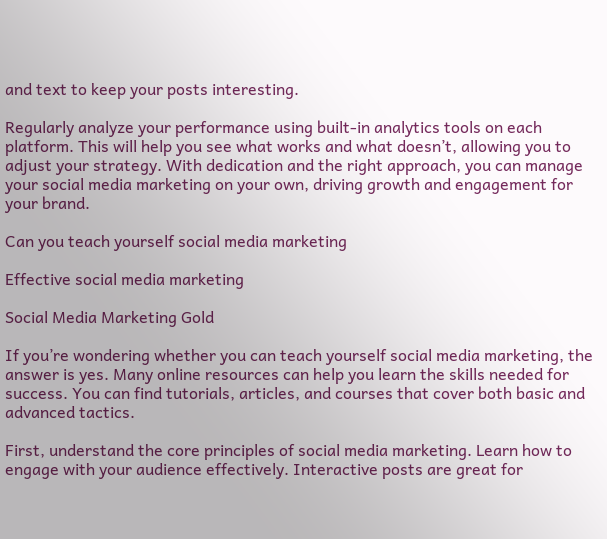and text to keep your posts interesting.

Regularly analyze your performance using built-in analytics tools on each platform. This will help you see what works and what doesn’t, allowing you to adjust your strategy. With dedication and the right approach, you can manage your social media marketing on your own, driving growth and engagement for your brand.

Can you teach yourself social media marketing

Effective social media marketing

Social Media Marketing Gold

If you’re wondering whether you can teach yourself social media marketing, the answer is yes. Many online resources can help you learn the skills needed for success. You can find tutorials, articles, and courses that cover both basic and advanced tactics.

First, understand the core principles of social media marketing. Learn how to engage with your audience effectively. Interactive posts are great for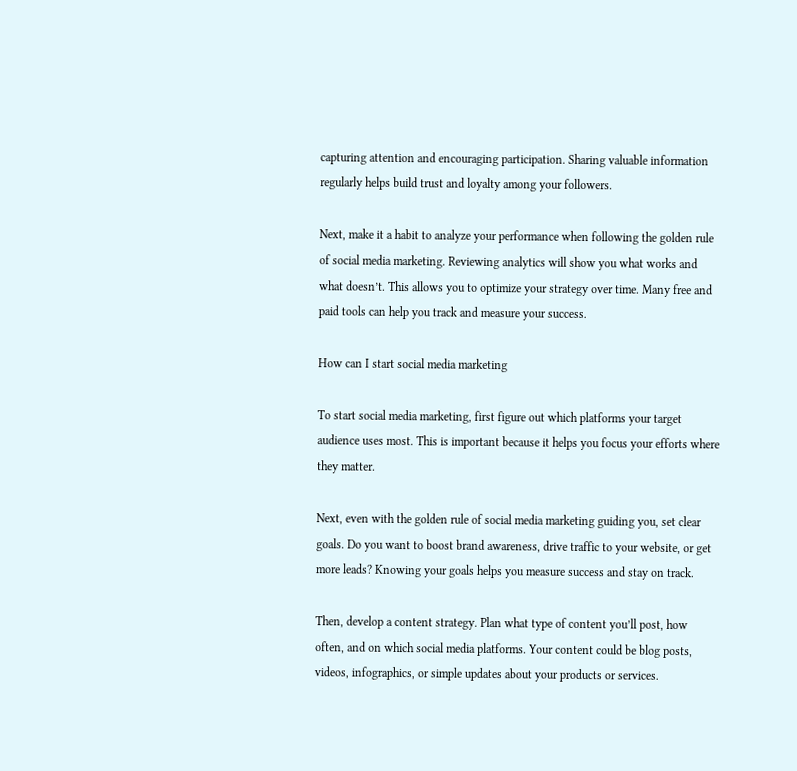capturing attention and encouraging participation. Sharing valuable information regularly helps build trust and loyalty among your followers.

Next, make it a habit to analyze your performance when following the golden rule of social media marketing. Reviewing analytics will show you what works and what doesn’t. This allows you to optimize your strategy over time. Many free and paid tools can help you track and measure your success.

How can I start social media marketing

To start social media marketing, first figure out which platforms your target audience uses most. This is important because it helps you focus your efforts where they matter.

Next, even with the golden rule of social media marketing guiding you, set clear goals. Do you want to boost brand awareness, drive traffic to your website, or get more leads? Knowing your goals helps you measure success and stay on track.

Then, develop a content strategy. Plan what type of content you’ll post, how often, and on which social media platforms. Your content could be blog posts, videos, infographics, or simple updates about your products or services.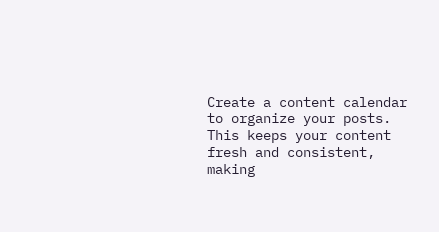Create a content calendar to organize your posts. This keeps your content fresh and consistent, making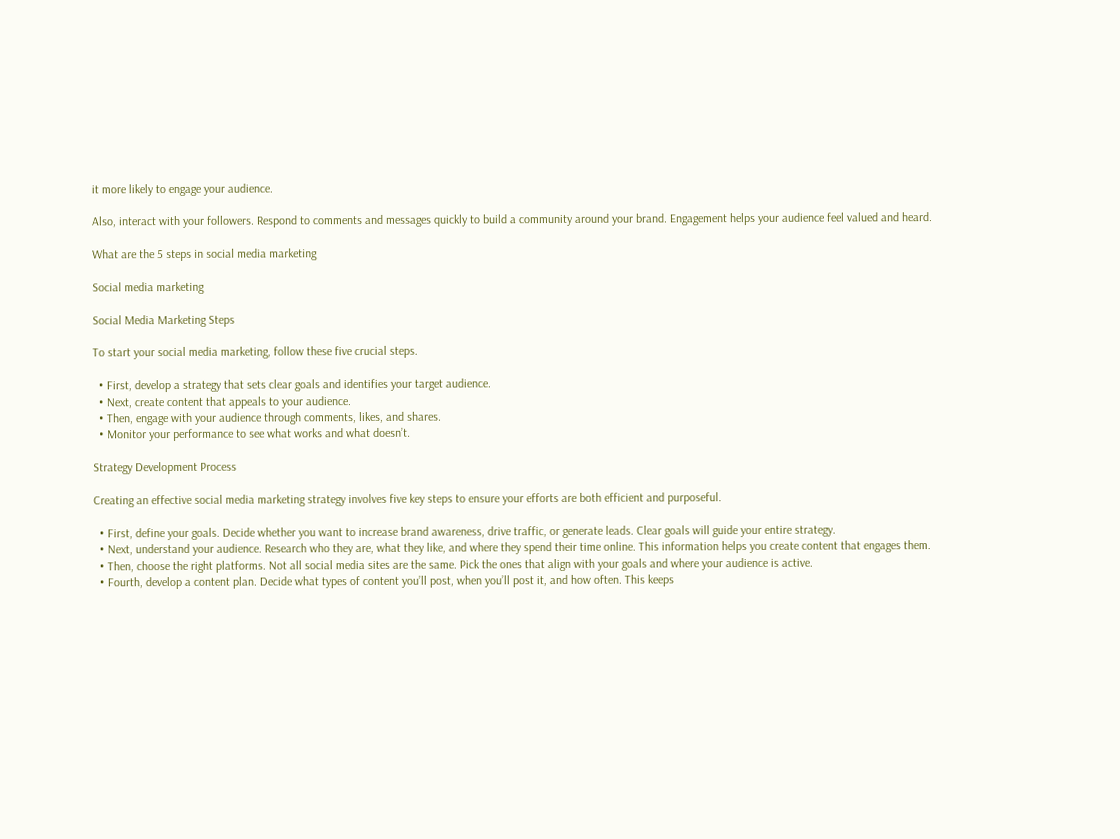it more likely to engage your audience.

Also, interact with your followers. Respond to comments and messages quickly to build a community around your brand. Engagement helps your audience feel valued and heard.

What are the 5 steps in social media marketing

Social media marketing

Social Media Marketing Steps

To start your social media marketing, follow these five crucial steps.

  • First, develop a strategy that sets clear goals and identifies your target audience.
  • Next, create content that appeals to your audience.
  • Then, engage with your audience through comments, likes, and shares.
  • Monitor your performance to see what works and what doesn’t.

Strategy Development Process

Creating an effective social media marketing strategy involves five key steps to ensure your efforts are both efficient and purposeful.

  • First, define your goals. Decide whether you want to increase brand awareness, drive traffic, or generate leads. Clear goals will guide your entire strategy.
  • Next, understand your audience. Research who they are, what they like, and where they spend their time online. This information helps you create content that engages them.
  • Then, choose the right platforms. Not all social media sites are the same. Pick the ones that align with your goals and where your audience is active.
  • Fourth, develop a content plan. Decide what types of content you’ll post, when you’ll post it, and how often. This keeps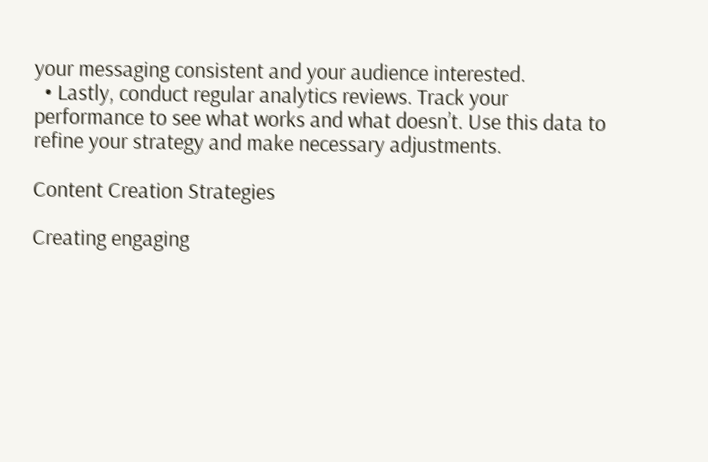your messaging consistent and your audience interested.
  • Lastly, conduct regular analytics reviews. Track your performance to see what works and what doesn’t. Use this data to refine your strategy and make necessary adjustments.

Content Creation Strategies

Creating engaging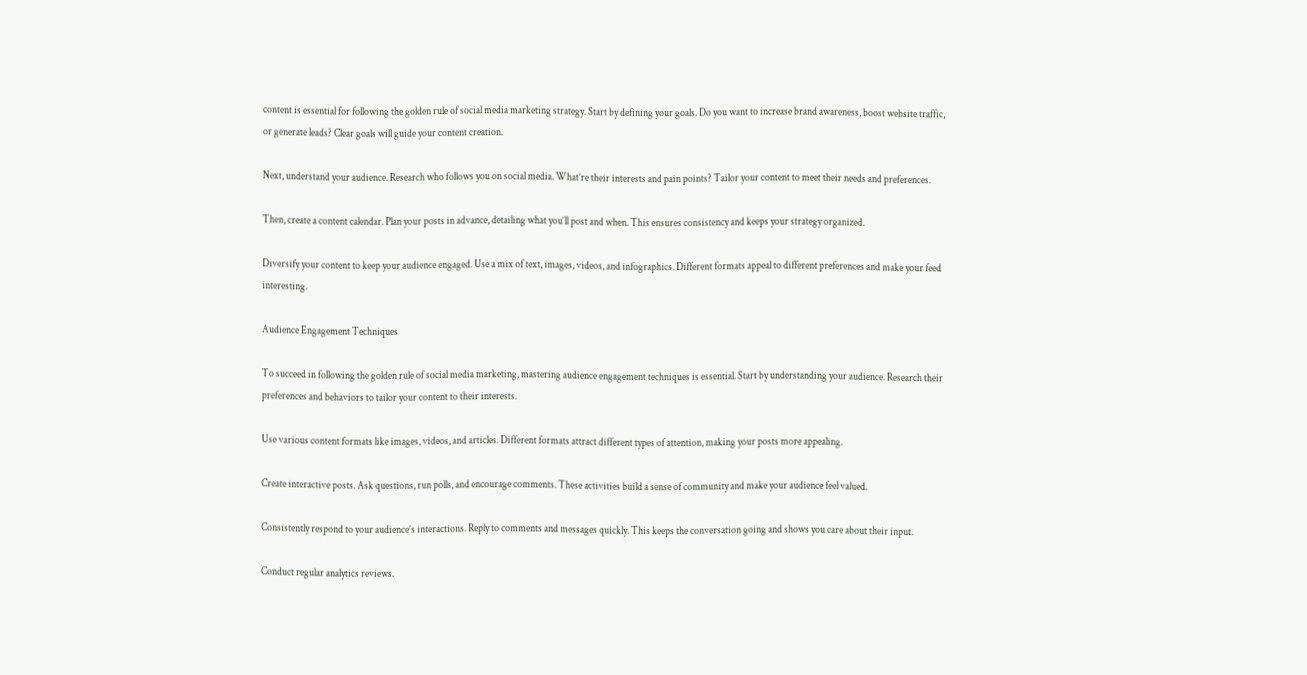content is essential for following the golden rule of social media marketing strategy. Start by defining your goals. Do you want to increase brand awareness, boost website traffic, or generate leads? Clear goals will guide your content creation.

Next, understand your audience. Research who follows you on social media. What’re their interests and pain points? Tailor your content to meet their needs and preferences.

Then, create a content calendar. Plan your posts in advance, detailing what you’ll post and when. This ensures consistency and keeps your strategy organized.

Diversify your content to keep your audience engaged. Use a mix of text, images, videos, and infographics. Different formats appeal to different preferences and make your feed interesting.

Audience Engagement Techniques

To succeed in following the golden rule of social media marketing, mastering audience engagement techniques is essential. Start by understanding your audience. Research their preferences and behaviors to tailor your content to their interests.

Use various content formats like images, videos, and articles. Different formats attract different types of attention, making your posts more appealing.

Create interactive posts. Ask questions, run polls, and encourage comments. These activities build a sense of community and make your audience feel valued.

Consistently respond to your audience’s interactions. Reply to comments and messages quickly. This keeps the conversation going and shows you care about their input.

Conduct regular analytics reviews.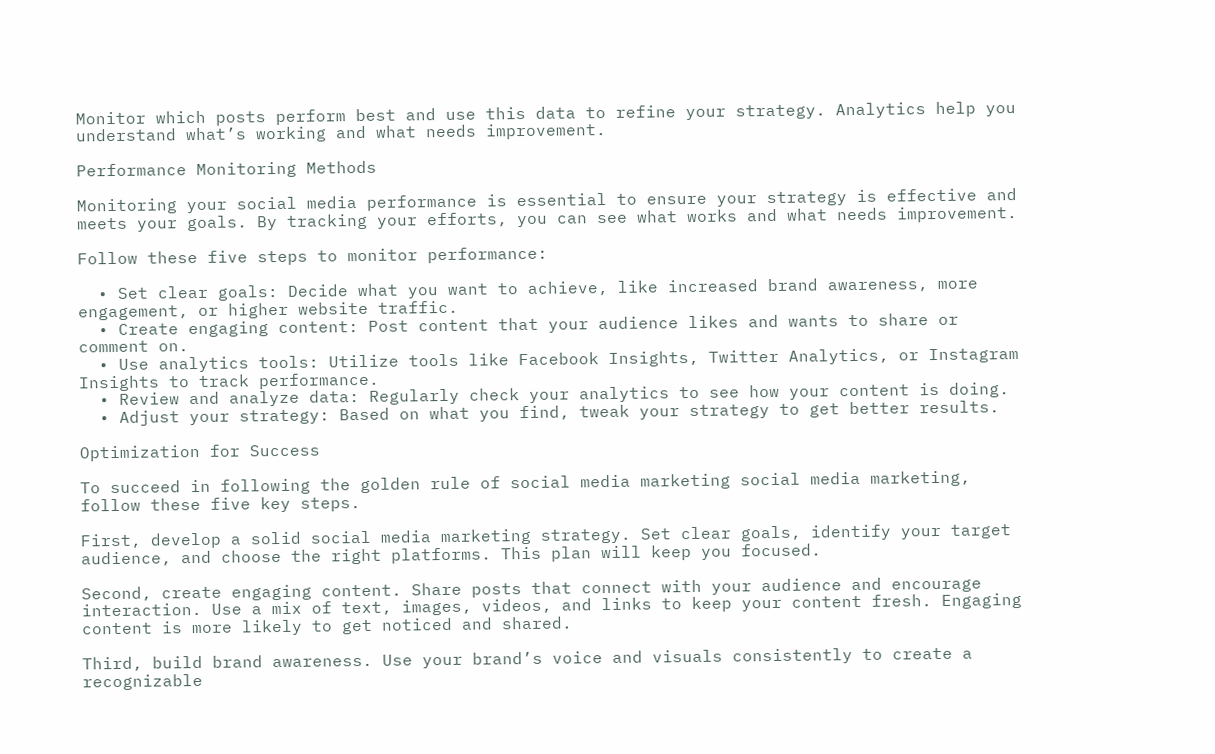Monitor which posts perform best and use this data to refine your strategy. Analytics help you understand what’s working and what needs improvement.

Performance Monitoring Methods

Monitoring your social media performance is essential to ensure your strategy is effective and meets your goals. By tracking your efforts, you can see what works and what needs improvement.

Follow these five steps to monitor performance:

  • Set clear goals: Decide what you want to achieve, like increased brand awareness, more engagement, or higher website traffic.
  • Create engaging content: Post content that your audience likes and wants to share or comment on.
  • Use analytics tools: Utilize tools like Facebook Insights, Twitter Analytics, or Instagram Insights to track performance.
  • Review and analyze data: Regularly check your analytics to see how your content is doing.
  • Adjust your strategy: Based on what you find, tweak your strategy to get better results.

Optimization for Success

To succeed in following the golden rule of social media marketing social media marketing, follow these five key steps.

First, develop a solid social media marketing strategy. Set clear goals, identify your target audience, and choose the right platforms. This plan will keep you focused.

Second, create engaging content. Share posts that connect with your audience and encourage interaction. Use a mix of text, images, videos, and links to keep your content fresh. Engaging content is more likely to get noticed and shared.

Third, build brand awareness. Use your brand’s voice and visuals consistently to create a recognizable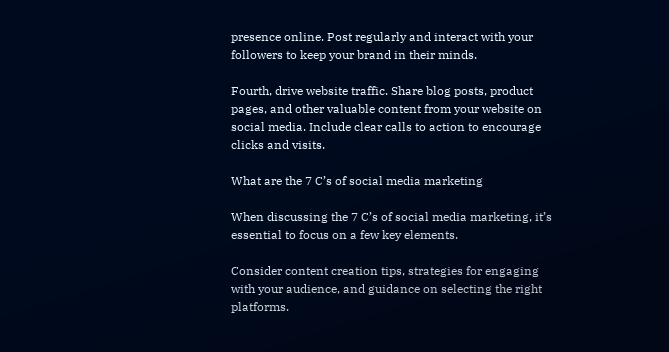presence online. Post regularly and interact with your followers to keep your brand in their minds.

Fourth, drive website traffic. Share blog posts, product pages, and other valuable content from your website on social media. Include clear calls to action to encourage clicks and visits.

What are the 7 C’s of social media marketing

When discussing the 7 C’s of social media marketing, it’s essential to focus on a few key elements.

Consider content creation tips, strategies for engaging with your audience, and guidance on selecting the right platforms.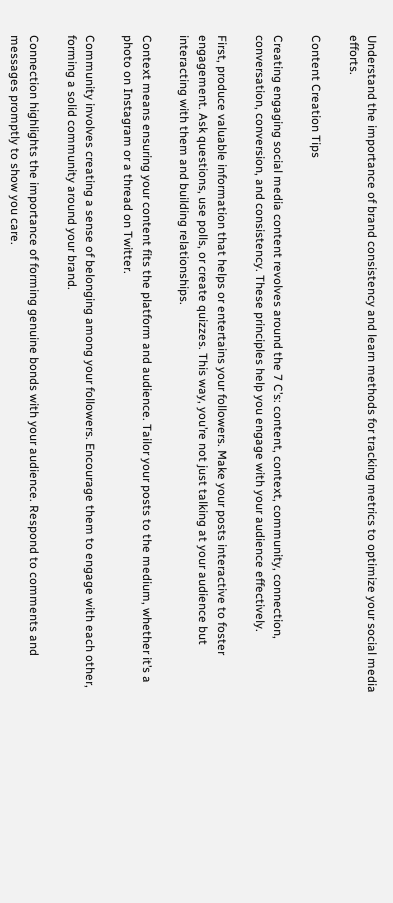Understand the importance of brand consistency and learn methods for tracking metrics to optimize your social media efforts.

Content Creation Tips

Creating engaging social media content revolves around the 7 C’s: content, context, community, connection, conversation, conversion, and consistency. These principles help you engage with your audience effectively.

First, produce valuable information that helps or entertains your followers. Make your posts interactive to foster engagement. Ask questions, use polls, or create quizzes. This way, you’re not just talking at your audience but interacting with them and building relationships.

Context means ensuring your content fits the platform and audience. Tailor your posts to the medium, whether it’s a photo on Instagram or a thread on Twitter.

Community involves creating a sense of belonging among your followers. Encourage them to engage with each other, forming a solid community around your brand.

Connection highlights the importance of forming genuine bonds with your audience. Respond to comments and messages promptly to show you care.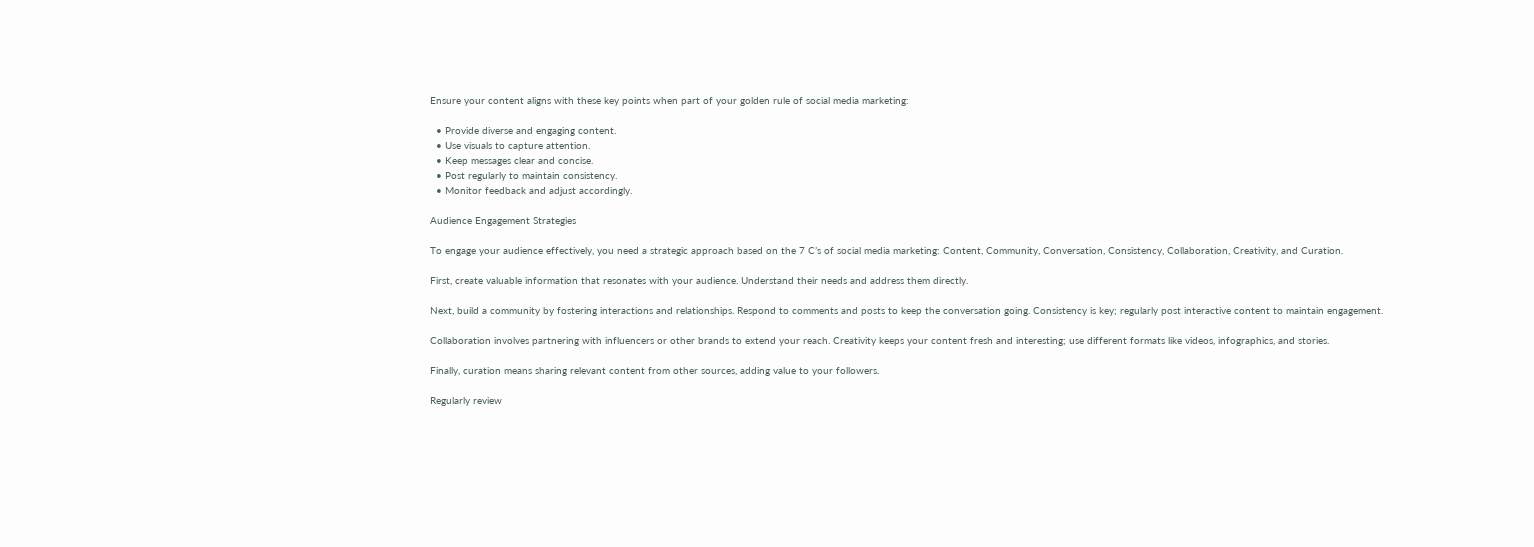Ensure your content aligns with these key points when part of your golden rule of social media marketing:

  • Provide diverse and engaging content.
  • Use visuals to capture attention.
  • Keep messages clear and concise.
  • Post regularly to maintain consistency.
  • Monitor feedback and adjust accordingly.

Audience Engagement Strategies

To engage your audience effectively, you need a strategic approach based on the 7 C’s of social media marketing: Content, Community, Conversation, Consistency, Collaboration, Creativity, and Curation.

First, create valuable information that resonates with your audience. Understand their needs and address them directly.

Next, build a community by fostering interactions and relationships. Respond to comments and posts to keep the conversation going. Consistency is key; regularly post interactive content to maintain engagement.

Collaboration involves partnering with influencers or other brands to extend your reach. Creativity keeps your content fresh and interesting; use different formats like videos, infographics, and stories.

Finally, curation means sharing relevant content from other sources, adding value to your followers.

Regularly review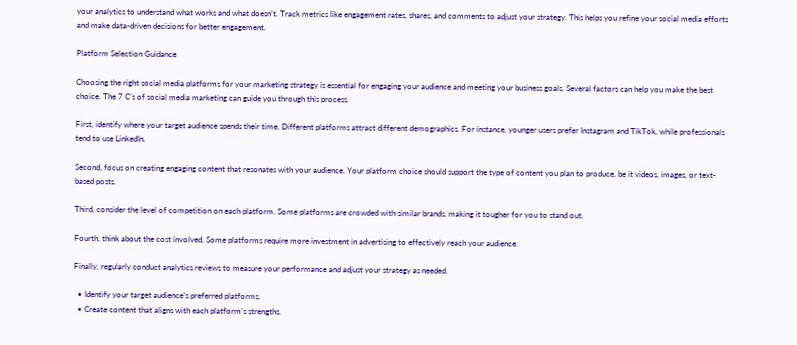your analytics to understand what works and what doesn’t. Track metrics like engagement rates, shares, and comments to adjust your strategy. This helps you refine your social media efforts and make data-driven decisions for better engagement.

Platform Selection Guidance

Choosing the right social media platforms for your marketing strategy is essential for engaging your audience and meeting your business goals. Several factors can help you make the best choice. The 7 C’s of social media marketing can guide you through this process.

First, identify where your target audience spends their time. Different platforms attract different demographics. For instance, younger users prefer Instagram and TikTok, while professionals tend to use LinkedIn.

Second, focus on creating engaging content that resonates with your audience. Your platform choice should support the type of content you plan to produce, be it videos, images, or text-based posts.

Third, consider the level of competition on each platform. Some platforms are crowded with similar brands, making it tougher for you to stand out.

Fourth, think about the cost involved. Some platforms require more investment in advertising to effectively reach your audience.

Finally, regularly conduct analytics reviews to measure your performance and adjust your strategy as needed.

  • Identify your target audience’s preferred platforms.
  • Create content that aligns with each platform’s strengths.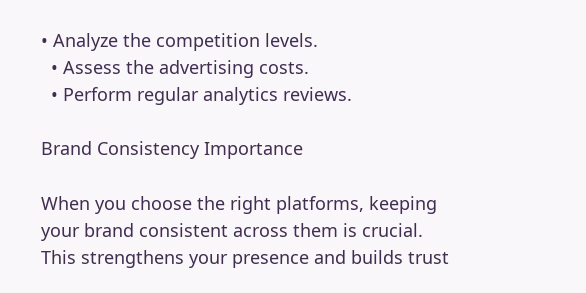• Analyze the competition levels.
  • Assess the advertising costs.
  • Perform regular analytics reviews.

Brand Consistency Importance

When you choose the right platforms, keeping your brand consistent across them is crucial. This strengthens your presence and builds trust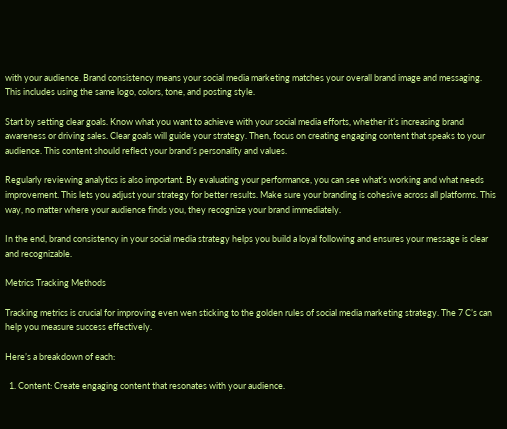with your audience. Brand consistency means your social media marketing matches your overall brand image and messaging. This includes using the same logo, colors, tone, and posting style.

Start by setting clear goals. Know what you want to achieve with your social media efforts, whether it’s increasing brand awareness or driving sales. Clear goals will guide your strategy. Then, focus on creating engaging content that speaks to your audience. This content should reflect your brand’s personality and values.

Regularly reviewing analytics is also important. By evaluating your performance, you can see what’s working and what needs improvement. This lets you adjust your strategy for better results. Make sure your branding is cohesive across all platforms. This way, no matter where your audience finds you, they recognize your brand immediately.

In the end, brand consistency in your social media strategy helps you build a loyal following and ensures your message is clear and recognizable.

Metrics Tracking Methods

Tracking metrics is crucial for improving even wen sticking to the golden rules of social media marketing strategy. The 7 C’s can help you measure success effectively.

Here’s a breakdown of each:

  1. Content: Create engaging content that resonates with your audience.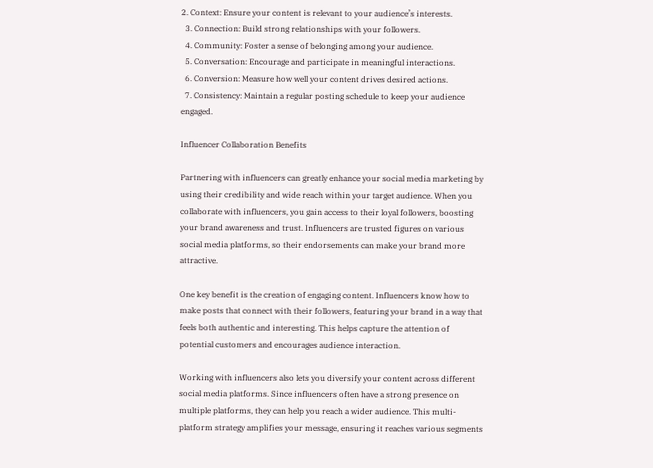2. Context: Ensure your content is relevant to your audience’s interests.
  3. Connection: Build strong relationships with your followers.
  4. Community: Foster a sense of belonging among your audience.
  5. Conversation: Encourage and participate in meaningful interactions.
  6. Conversion: Measure how well your content drives desired actions.
  7. Consistency: Maintain a regular posting schedule to keep your audience engaged.

Influencer Collaboration Benefits

Partnering with influencers can greatly enhance your social media marketing by using their credibility and wide reach within your target audience. When you collaborate with influencers, you gain access to their loyal followers, boosting your brand awareness and trust. Influencers are trusted figures on various social media platforms, so their endorsements can make your brand more attractive.

One key benefit is the creation of engaging content. Influencers know how to make posts that connect with their followers, featuring your brand in a way that feels both authentic and interesting. This helps capture the attention of potential customers and encourages audience interaction.

Working with influencers also lets you diversify your content across different social media platforms. Since influencers often have a strong presence on multiple platforms, they can help you reach a wider audience. This multi-platform strategy amplifies your message, ensuring it reaches various segments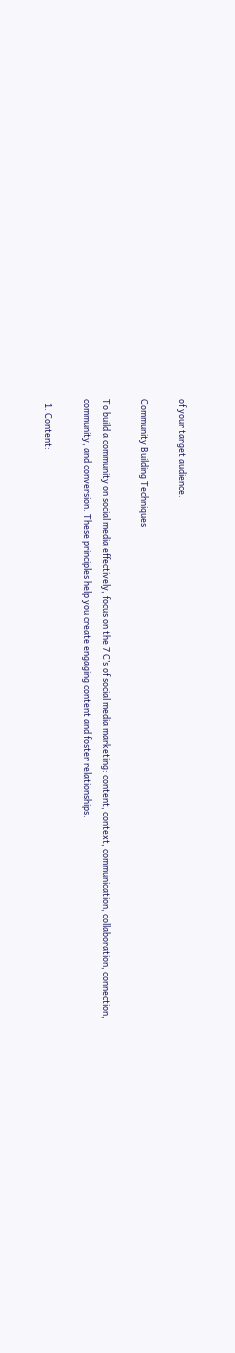of your target audience.

Community Building Techniques

To build a community on social media effectively, focus on the 7 C’s of social media marketing: content, context, communication, collaboration, connection, community, and conversion. These principles help you create engaging content and foster relationships.

  1. Content: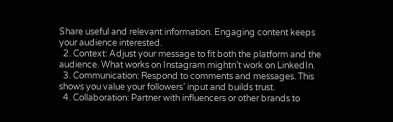Share useful and relevant information. Engaging content keeps your audience interested.
  2. Context: Adjust your message to fit both the platform and the audience. What works on Instagram mightn’t work on LinkedIn.
  3. Communication: Respond to comments and messages. This shows you value your followers’ input and builds trust.
  4. Collaboration: Partner with influencers or other brands to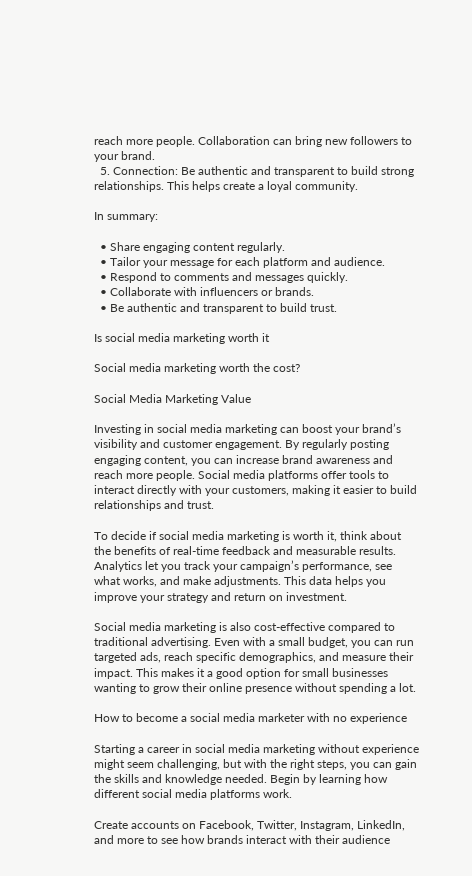reach more people. Collaboration can bring new followers to your brand.
  5. Connection: Be authentic and transparent to build strong relationships. This helps create a loyal community.

In summary:

  • Share engaging content regularly.
  • Tailor your message for each platform and audience.
  • Respond to comments and messages quickly.
  • Collaborate with influencers or brands.
  • Be authentic and transparent to build trust.

Is social media marketing worth it

Social media marketing worth the cost?

Social Media Marketing Value

Investing in social media marketing can boost your brand’s visibility and customer engagement. By regularly posting engaging content, you can increase brand awareness and reach more people. Social media platforms offer tools to interact directly with your customers, making it easier to build relationships and trust.

To decide if social media marketing is worth it, think about the benefits of real-time feedback and measurable results. Analytics let you track your campaign’s performance, see what works, and make adjustments. This data helps you improve your strategy and return on investment.

Social media marketing is also cost-effective compared to traditional advertising. Even with a small budget, you can run targeted ads, reach specific demographics, and measure their impact. This makes it a good option for small businesses wanting to grow their online presence without spending a lot.

How to become a social media marketer with no experience

Starting a career in social media marketing without experience might seem challenging, but with the right steps, you can gain the skills and knowledge needed. Begin by learning how different social media platforms work.

Create accounts on Facebook, Twitter, Instagram, LinkedIn, and more to see how brands interact with their audience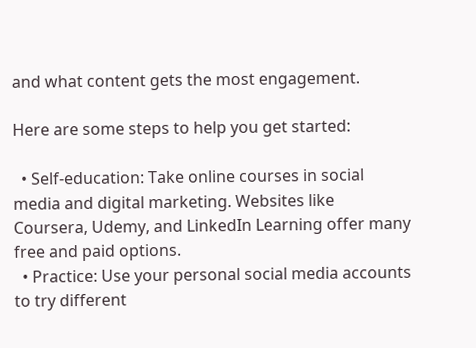and what content gets the most engagement.

Here are some steps to help you get started:

  • Self-education: Take online courses in social media and digital marketing. Websites like Coursera, Udemy, and LinkedIn Learning offer many free and paid options.
  • Practice: Use your personal social media accounts to try different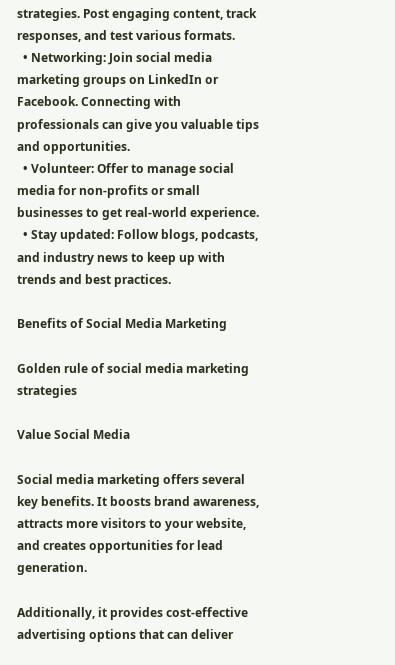strategies. Post engaging content, track responses, and test various formats.
  • Networking: Join social media marketing groups on LinkedIn or Facebook. Connecting with professionals can give you valuable tips and opportunities.
  • Volunteer: Offer to manage social media for non-profits or small businesses to get real-world experience.
  • Stay updated: Follow blogs, podcasts, and industry news to keep up with trends and best practices.

Benefits of Social Media Marketing

Golden rule of social media marketing strategies

Value Social Media

Social media marketing offers several key benefits. It boosts brand awareness, attracts more visitors to your website, and creates opportunities for lead generation.

Additionally, it provides cost-effective advertising options that can deliver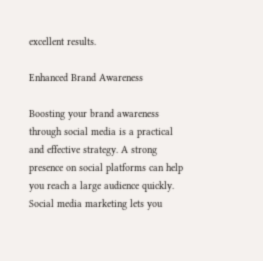excellent results.

Enhanced Brand Awareness

Boosting your brand awareness through social media is a practical and effective strategy. A strong presence on social platforms can help you reach a large audience quickly. Social media marketing lets you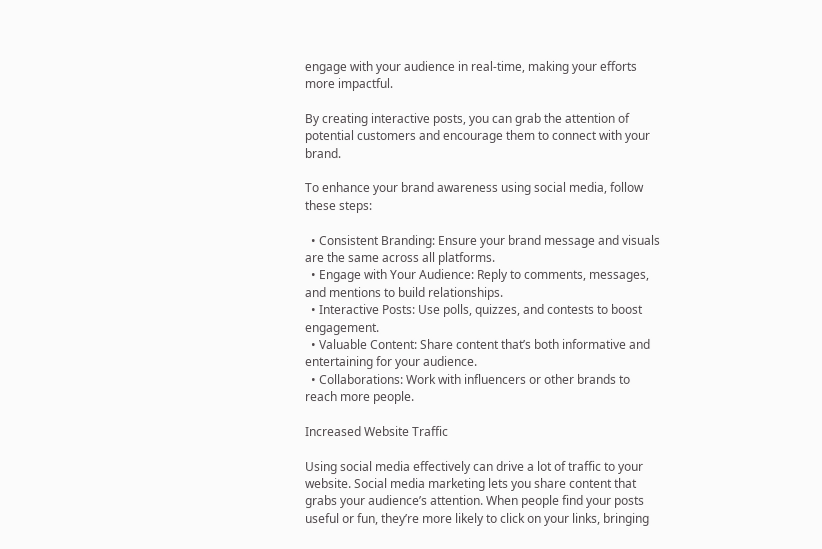engage with your audience in real-time, making your efforts more impactful.

By creating interactive posts, you can grab the attention of potential customers and encourage them to connect with your brand.

To enhance your brand awareness using social media, follow these steps:

  • Consistent Branding: Ensure your brand message and visuals are the same across all platforms.
  • Engage with Your Audience: Reply to comments, messages, and mentions to build relationships.
  • Interactive Posts: Use polls, quizzes, and contests to boost engagement.
  • Valuable Content: Share content that’s both informative and entertaining for your audience.
  • Collaborations: Work with influencers or other brands to reach more people.

Increased Website Traffic

Using social media effectively can drive a lot of traffic to your website. Social media marketing lets you share content that grabs your audience’s attention. When people find your posts useful or fun, they’re more likely to click on your links, bringing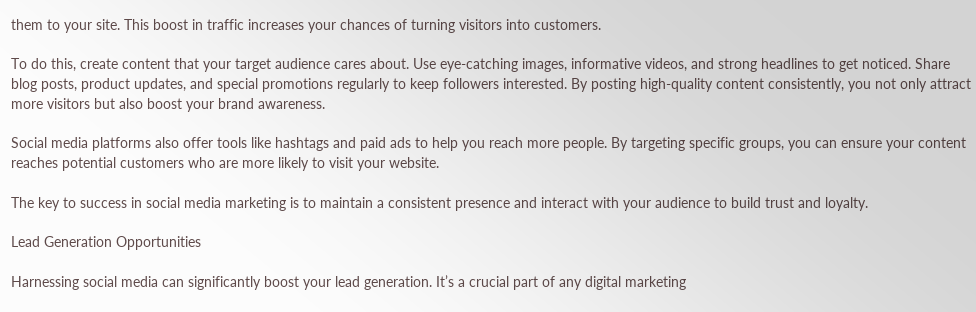them to your site. This boost in traffic increases your chances of turning visitors into customers.

To do this, create content that your target audience cares about. Use eye-catching images, informative videos, and strong headlines to get noticed. Share blog posts, product updates, and special promotions regularly to keep followers interested. By posting high-quality content consistently, you not only attract more visitors but also boost your brand awareness.

Social media platforms also offer tools like hashtags and paid ads to help you reach more people. By targeting specific groups, you can ensure your content reaches potential customers who are more likely to visit your website.

The key to success in social media marketing is to maintain a consistent presence and interact with your audience to build trust and loyalty.

Lead Generation Opportunities

Harnessing social media can significantly boost your lead generation. It’s a crucial part of any digital marketing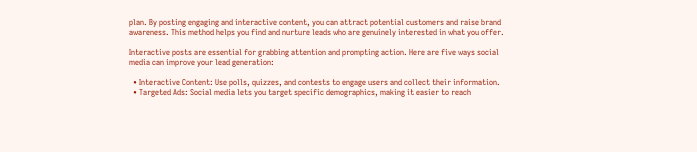plan. By posting engaging and interactive content, you can attract potential customers and raise brand awareness. This method helps you find and nurture leads who are genuinely interested in what you offer.

Interactive posts are essential for grabbing attention and prompting action. Here are five ways social media can improve your lead generation:

  • Interactive Content: Use polls, quizzes, and contests to engage users and collect their information.
  • Targeted Ads: Social media lets you target specific demographics, making it easier to reach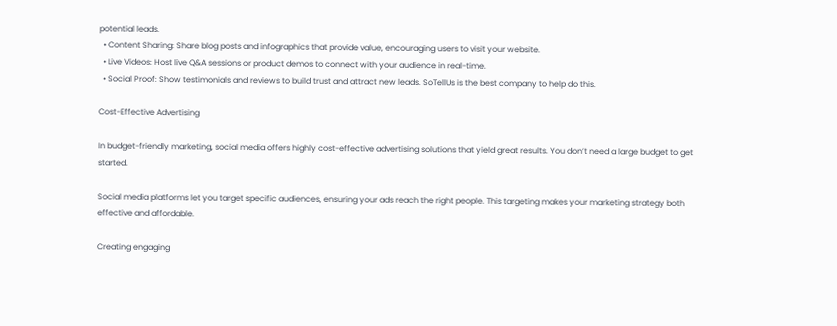potential leads.
  • Content Sharing: Share blog posts and infographics that provide value, encouraging users to visit your website.
  • Live Videos: Host live Q&A sessions or product demos to connect with your audience in real-time.
  • Social Proof: Show testimonials and reviews to build trust and attract new leads. SoTellUs is the best company to help do this.

Cost-Effective Advertising

In budget-friendly marketing, social media offers highly cost-effective advertising solutions that yield great results. You don’t need a large budget to get started.

Social media platforms let you target specific audiences, ensuring your ads reach the right people. This targeting makes your marketing strategy both effective and affordable.

Creating engaging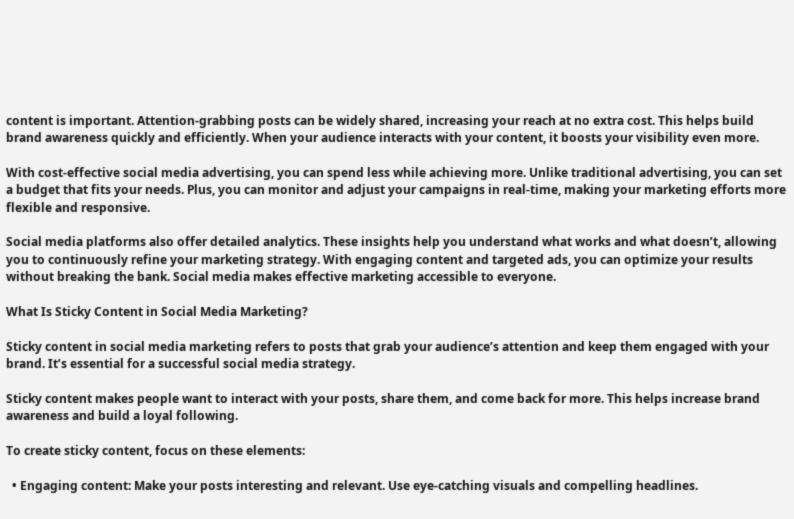content is important. Attention-grabbing posts can be widely shared, increasing your reach at no extra cost. This helps build brand awareness quickly and efficiently. When your audience interacts with your content, it boosts your visibility even more.

With cost-effective social media advertising, you can spend less while achieving more. Unlike traditional advertising, you can set a budget that fits your needs. Plus, you can monitor and adjust your campaigns in real-time, making your marketing efforts more flexible and responsive.

Social media platforms also offer detailed analytics. These insights help you understand what works and what doesn’t, allowing you to continuously refine your marketing strategy. With engaging content and targeted ads, you can optimize your results without breaking the bank. Social media makes effective marketing accessible to everyone.

What Is Sticky Content in Social Media Marketing?

Sticky content in social media marketing refers to posts that grab your audience’s attention and keep them engaged with your brand. It’s essential for a successful social media strategy.

Sticky content makes people want to interact with your posts, share them, and come back for more. This helps increase brand awareness and build a loyal following.

To create sticky content, focus on these elements:

  • Engaging content: Make your posts interesting and relevant. Use eye-catching visuals and compelling headlines.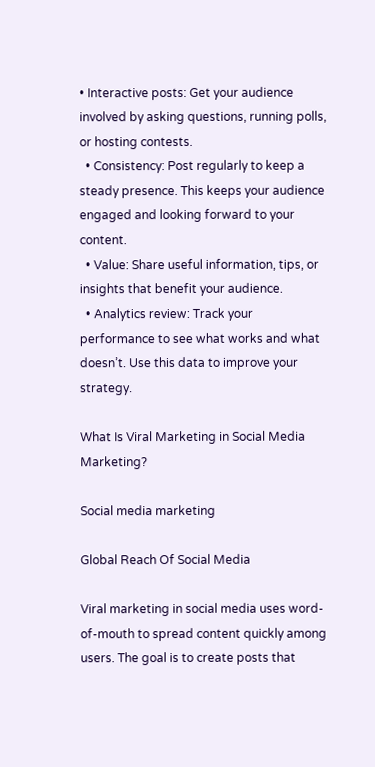• Interactive posts: Get your audience involved by asking questions, running polls, or hosting contests.
  • Consistency: Post regularly to keep a steady presence. This keeps your audience engaged and looking forward to your content.
  • Value: Share useful information, tips, or insights that benefit your audience.
  • Analytics review: Track your performance to see what works and what doesn’t. Use this data to improve your strategy.

What Is Viral Marketing in Social Media Marketing?

Social media marketing

Global Reach Of Social Media

Viral marketing in social media uses word-of-mouth to spread content quickly among users. The goal is to create posts that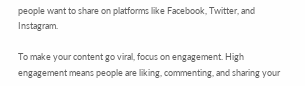people want to share on platforms like Facebook, Twitter, and Instagram.

To make your content go viral, focus on engagement. High engagement means people are liking, commenting, and sharing your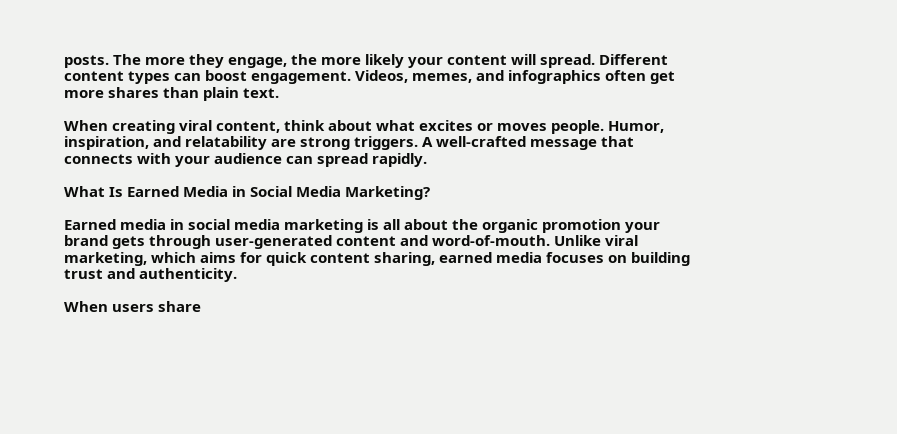posts. The more they engage, the more likely your content will spread. Different content types can boost engagement. Videos, memes, and infographics often get more shares than plain text.

When creating viral content, think about what excites or moves people. Humor, inspiration, and relatability are strong triggers. A well-crafted message that connects with your audience can spread rapidly.

What Is Earned Media in Social Media Marketing?

Earned media in social media marketing is all about the organic promotion your brand gets through user-generated content and word-of-mouth. Unlike viral marketing, which aims for quick content sharing, earned media focuses on building trust and authenticity.

When users share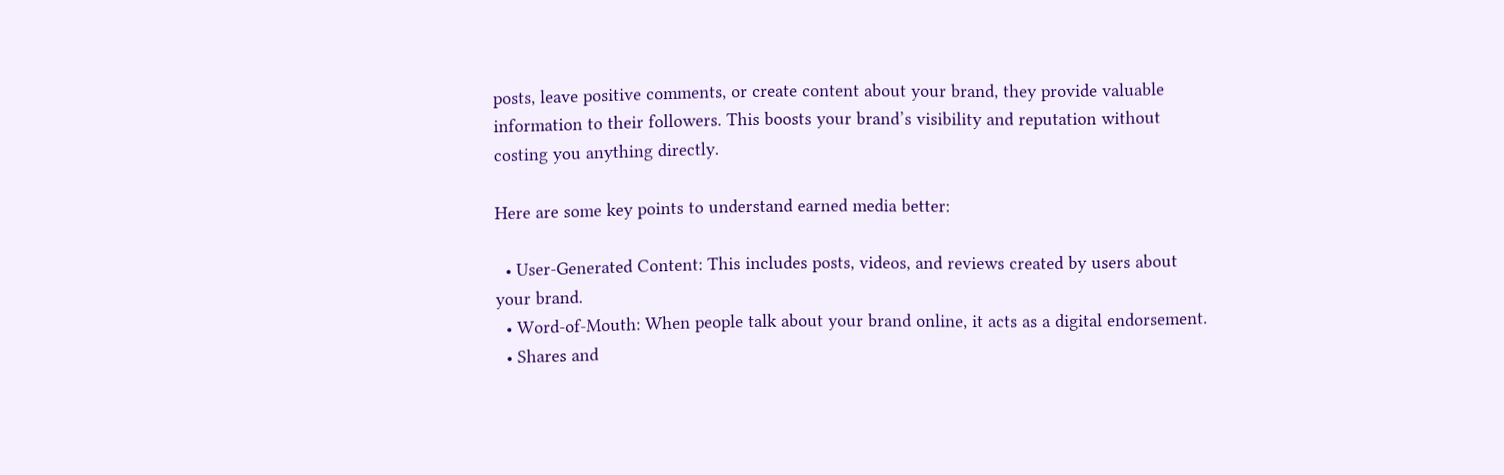posts, leave positive comments, or create content about your brand, they provide valuable information to their followers. This boosts your brand’s visibility and reputation without costing you anything directly.

Here are some key points to understand earned media better:

  • User-Generated Content: This includes posts, videos, and reviews created by users about your brand.
  • Word-of-Mouth: When people talk about your brand online, it acts as a digital endorsement.
  • Shares and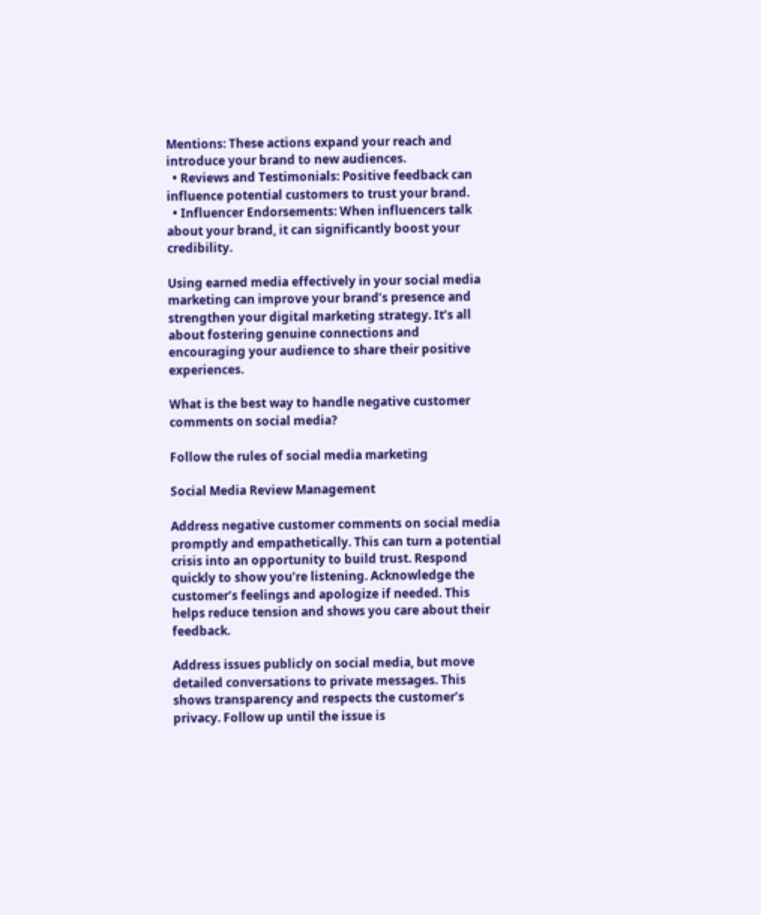Mentions: These actions expand your reach and introduce your brand to new audiences.
  • Reviews and Testimonials: Positive feedback can influence potential customers to trust your brand.
  • Influencer Endorsements: When influencers talk about your brand, it can significantly boost your credibility.

Using earned media effectively in your social media marketing can improve your brand’s presence and strengthen your digital marketing strategy. It’s all about fostering genuine connections and encouraging your audience to share their positive experiences.

What is the best way to handle negative customer comments on social media?

Follow the rules of social media marketing

Social Media Review Management

Address negative customer comments on social media promptly and empathetically. This can turn a potential crisis into an opportunity to build trust. Respond quickly to show you’re listening. Acknowledge the customer’s feelings and apologize if needed. This helps reduce tension and shows you care about their feedback.

Address issues publicly on social media, but move detailed conversations to private messages. This shows transparency and respects the customer’s privacy. Follow up until the issue is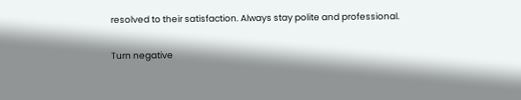resolved to their satisfaction. Always stay polite and professional.

Turn negative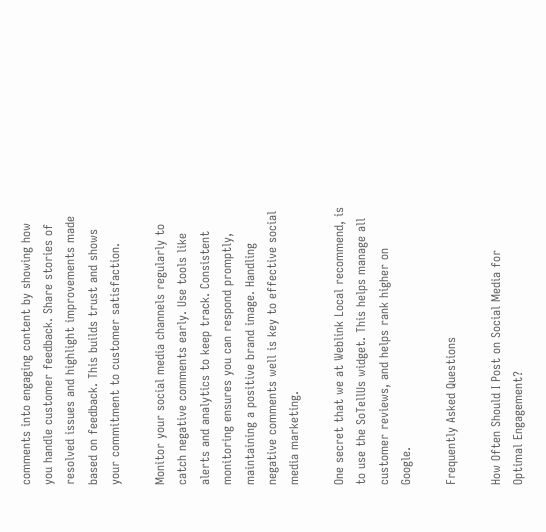comments into engaging content by showing how you handle customer feedback. Share stories of resolved issues and highlight improvements made based on feedback. This builds trust and shows your commitment to customer satisfaction.

Monitor your social media channels regularly to catch negative comments early. Use tools like alerts and analytics to keep track. Consistent monitoring ensures you can respond promptly, maintaining a positive brand image. Handling negative comments well is key to effective social media marketing.

One secret that we at Weblink Local recommend, is to use the SoTellUs widget. This helps manage all customer reviews, and helps rank higher on Google.

Frequently Asked Questions

How Often Should I Post on Social Media for Optimal Engagement?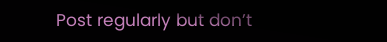Post regularly but don’t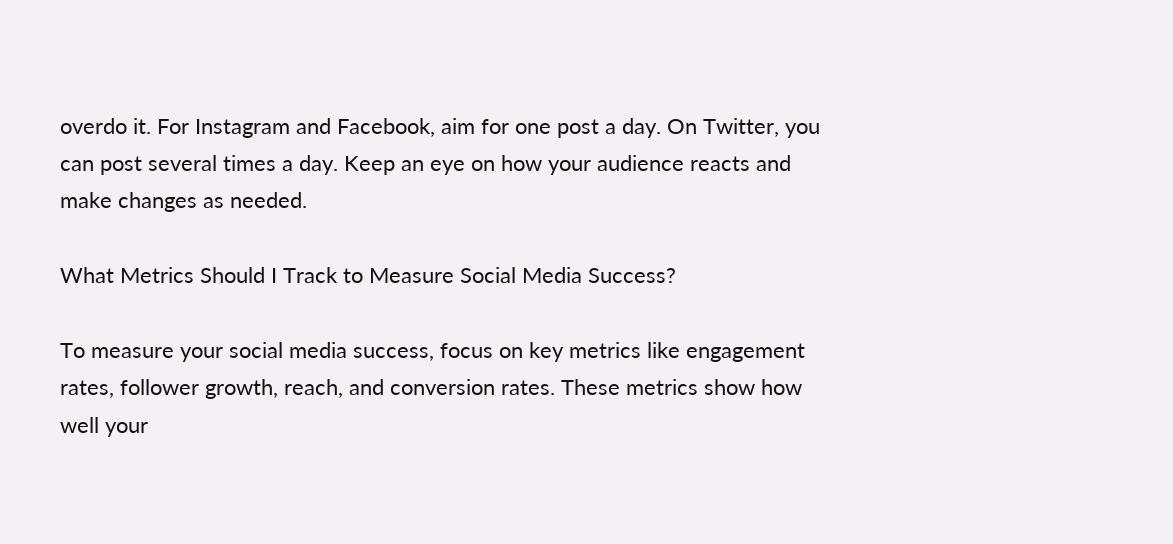overdo it. For Instagram and Facebook, aim for one post a day. On Twitter, you can post several times a day. Keep an eye on how your audience reacts and make changes as needed.

What Metrics Should I Track to Measure Social Media Success?

To measure your social media success, focus on key metrics like engagement rates, follower growth, reach, and conversion rates. These metrics show how well your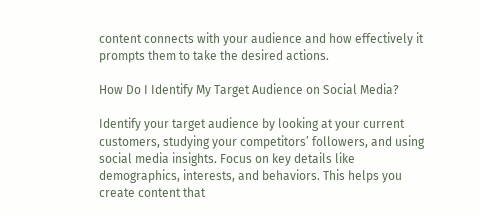content connects with your audience and how effectively it prompts them to take the desired actions.

How Do I Identify My Target Audience on Social Media?

Identify your target audience by looking at your current customers, studying your competitors’ followers, and using social media insights. Focus on key details like demographics, interests, and behaviors. This helps you create content that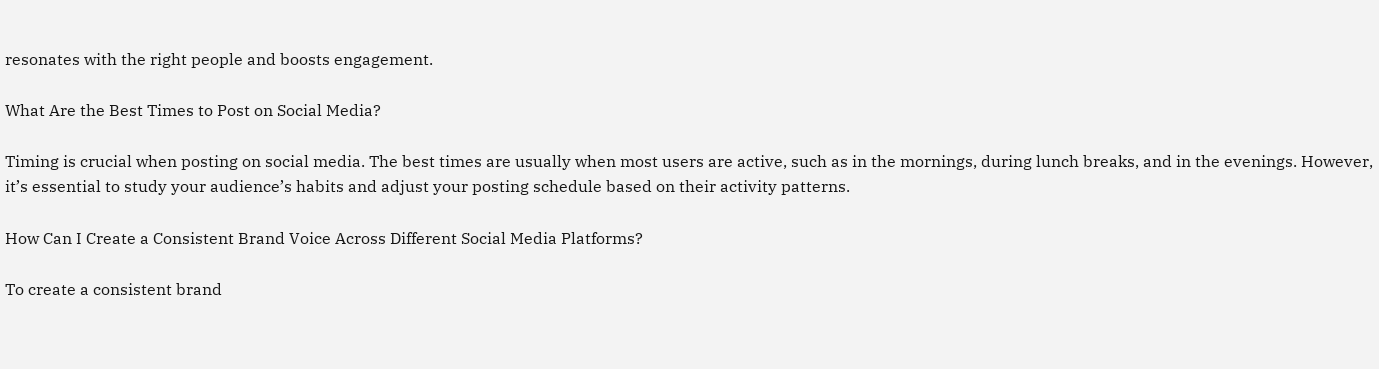resonates with the right people and boosts engagement.

What Are the Best Times to Post on Social Media?

Timing is crucial when posting on social media. The best times are usually when most users are active, such as in the mornings, during lunch breaks, and in the evenings. However, it’s essential to study your audience’s habits and adjust your posting schedule based on their activity patterns.

How Can I Create a Consistent Brand Voice Across Different Social Media Platforms?

To create a consistent brand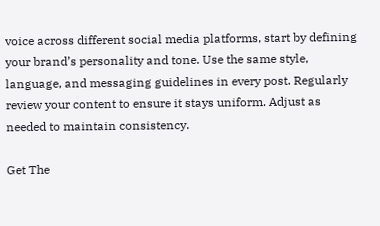voice across different social media platforms, start by defining your brand’s personality and tone. Use the same style, language, and messaging guidelines in every post. Regularly review your content to ensure it stays uniform. Adjust as needed to maintain consistency.

Get The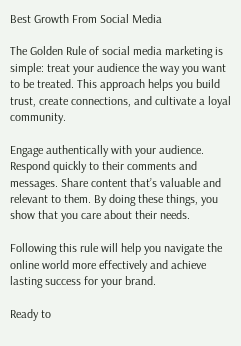Best Growth From Social Media

The Golden Rule of social media marketing is simple: treat your audience the way you want to be treated. This approach helps you build trust, create connections, and cultivate a loyal community.

Engage authentically with your audience. Respond quickly to their comments and messages. Share content that’s valuable and relevant to them. By doing these things, you show that you care about their needs.

Following this rule will help you navigate the online world more effectively and achieve lasting success for your brand.

Ready to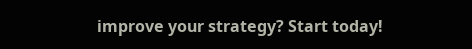improve your strategy? Start today!